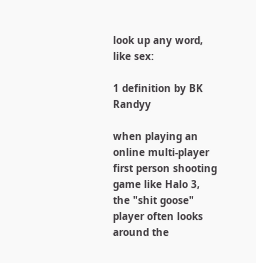look up any word, like sex:

1 definition by BK Randyy

when playing an online multi-player first person shooting game like Halo 3, the "shit goose" player often looks around the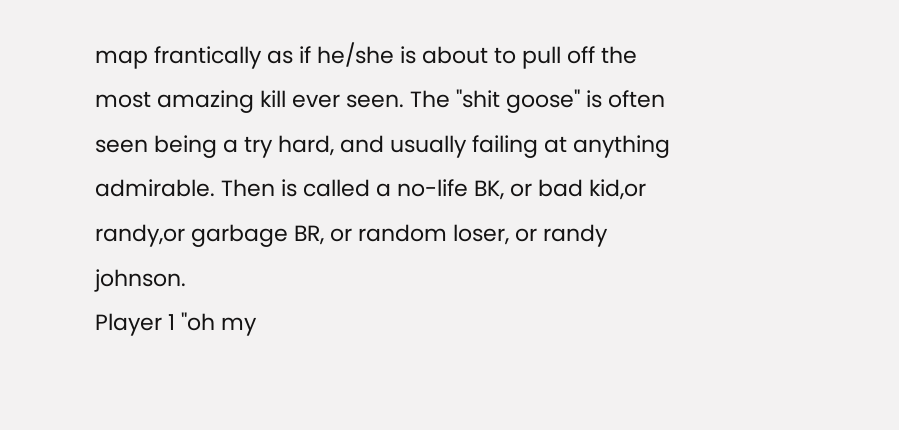map frantically as if he/she is about to pull off the most amazing kill ever seen. The "shit goose" is often seen being a try hard, and usually failing at anything admirable. Then is called a no-life BK, or bad kid,or randy,or garbage BR, or random loser, or randy johnson.
Player 1 "oh my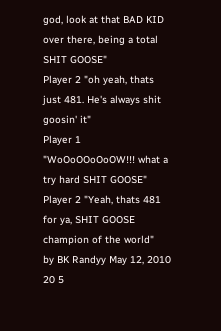god, look at that BAD KID over there, being a total SHIT GOOSE"
Player 2 "oh yeah, thats just 481. He's always shit goosin' it"
Player 1 "WoOoOOoOoOW!!! what a try hard SHIT GOOSE"
Player 2 "Yeah, thats 481 for ya, SHIT GOOSE champion of the world"
by BK Randyy May 12, 2010
20 5